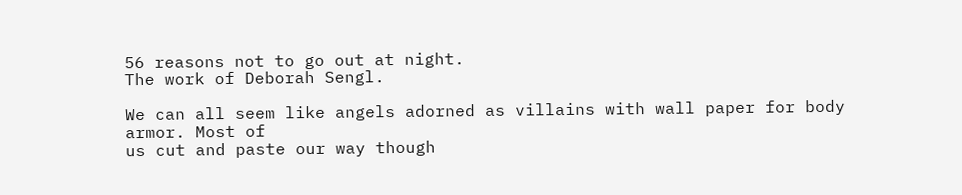56 reasons not to go out at night.
The work of Deborah Sengl.

We can all seem like angels adorned as villains with wall paper for body armor. Most of
us cut and paste our way though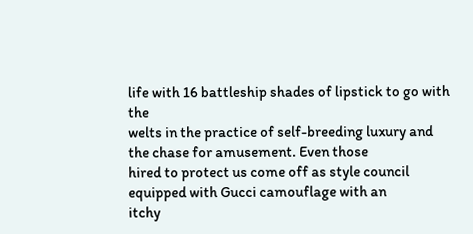life with 16 battleship shades of lipstick to go with the
welts in the practice of self-breeding luxury and the chase for amusement. Even those
hired to protect us come off as style council equipped with Gucci camouflage with an
itchy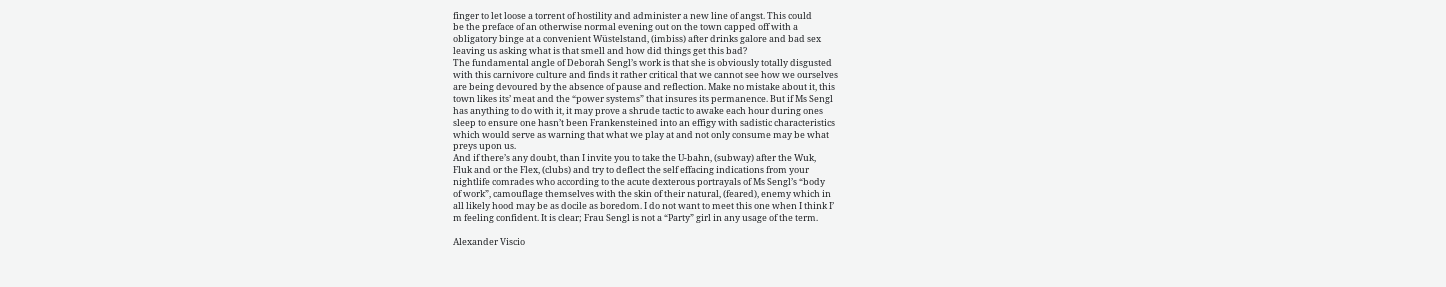finger to let loose a torrent of hostility and administer a new line of angst. This could
be the preface of an otherwise normal evening out on the town capped off with a
obligatory binge at a convenient Wüstelstand, (imbiss) after drinks galore and bad sex
leaving us asking what is that smell and how did things get this bad?
The fundamental angle of Deborah Sengl’s work is that she is obviously totally disgusted
with this carnivore culture and finds it rather critical that we cannot see how we ourselves
are being devoured by the absence of pause and reflection. Make no mistake about it, this
town likes its’ meat and the “power systems” that insures its permanence. But if Ms Sengl
has anything to do with it, it may prove a shrude tactic to awake each hour during ones
sleep to ensure one hasn’t been Frankensteined into an effigy with sadistic characteristics
which would serve as warning that what we play at and not only consume may be what
preys upon us.
And if there’s any doubt, than I invite you to take the U-bahn, (subway) after the Wuk,
Fluk and or the Flex, (clubs) and try to deflect the self effacing indications from your
nightlife comrades who according to the acute dexterous portrayals of Ms Sengl’s “body
of work”, camouflage themselves with the skin of their natural, (feared), enemy which in
all likely hood may be as docile as boredom. I do not want to meet this one when I think I’
m feeling confident. It is clear; Frau Sengl is not a “Party” girl in any usage of the term.

Alexander Viscio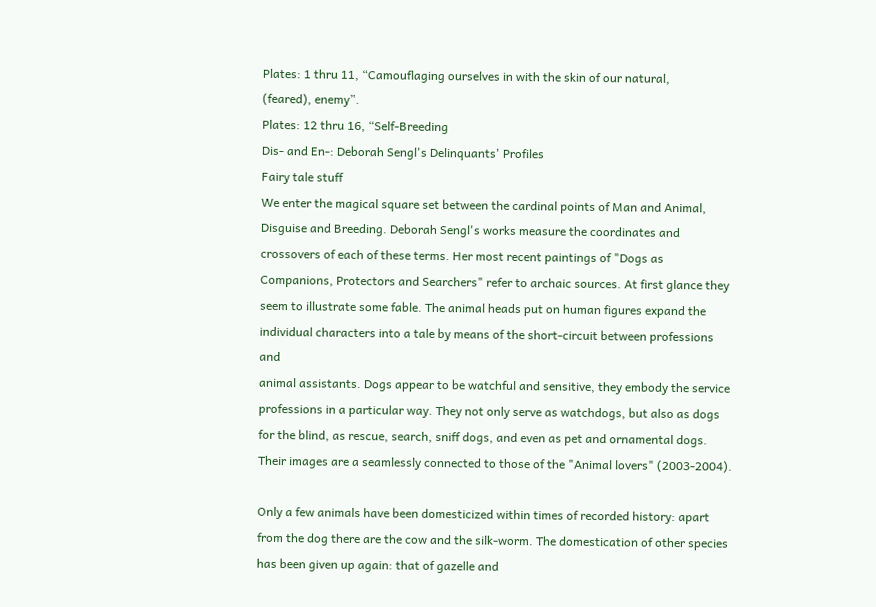Plates: 1 thru 11, “Camouflaging ourselves in with the skin of our natural,
(feared), enemy”.
Plates: 12 thru 16, “Self-Breeding
Dis- and En-: Deborah Sengl's Delinquants' Profiles
Fairy tale stuff
We enter the magical square set between the cardinal points of Man and Animal,
Disguise and Breeding. Deborah Sengl's works measure the coordinates and
crossovers of each of these terms. Her most recent paintings of "Dogs as
Companions, Protectors and Searchers" refer to archaic sources. At first glance they
seem to illustrate some fable. The animal heads put on human figures expand the
individual characters into a tale by means of the short-circuit between professions and
animal assistants. Dogs appear to be watchful and sensitive, they embody the service
professions in a particular way. They not only serve as watchdogs, but also as dogs
for the blind, as rescue, search, sniff dogs, and even as pet and ornamental dogs.
Their images are a seamlessly connected to those of the "Animal lovers" (2003-2004).

Only a few animals have been domesticized within times of recorded history: apart
from the dog there are the cow and the silk-worm. The domestication of other species
has been given up again: that of gazelle and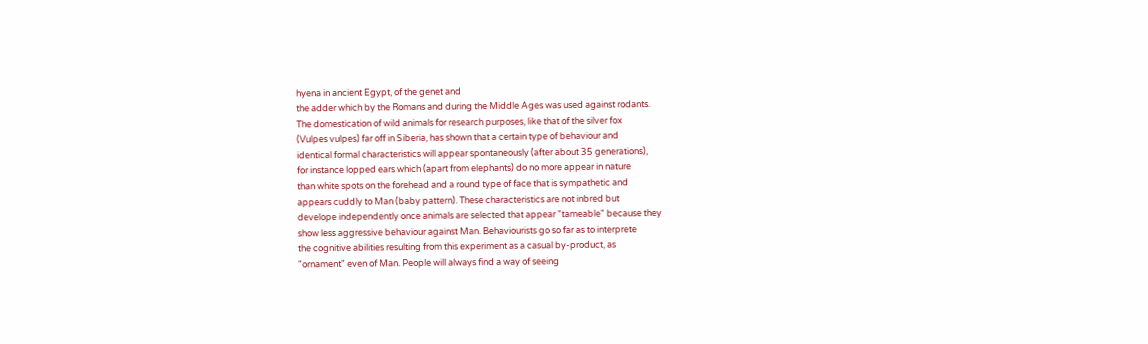hyena in ancient Egypt, of the genet and
the adder which by the Romans and during the Middle Ages was used against rodants.
The domestication of wild animals for research purposes, like that of the silver fox
(Vulpes vulpes) far off in Siberia, has shown that a certain type of behaviour and
identical formal characteristics will appear spontaneously (after about 35 generations),
for instance lopped ears which (apart from elephants) do no more appear in nature
than white spots on the forehead and a round type of face that is sympathetic and
appears cuddly to Man (baby pattern). These characteristics are not inbred but
develope independently once animals are selected that appear "tameable" because they
show less aggressive behaviour against Man. Behaviourists go so far as to interprete
the cognitive abilities resulting from this experiment as a casual by-product, as
"ornament" even of Man. People will always find a way of seeing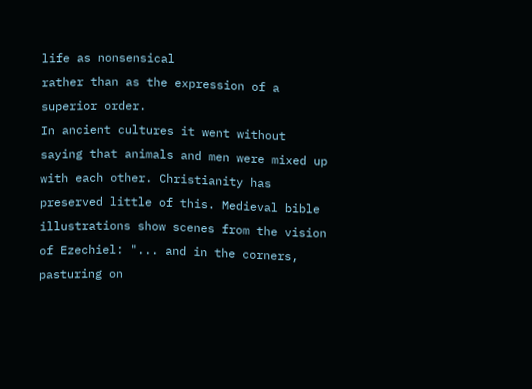life as nonsensical
rather than as the expression of a superior order.
In ancient cultures it went without saying that animals and men were mixed up with each other. Christianity has preserved little of this. Medieval bible
illustrations show scenes from the vision of Ezechiel: "... and in the corners, pasturing on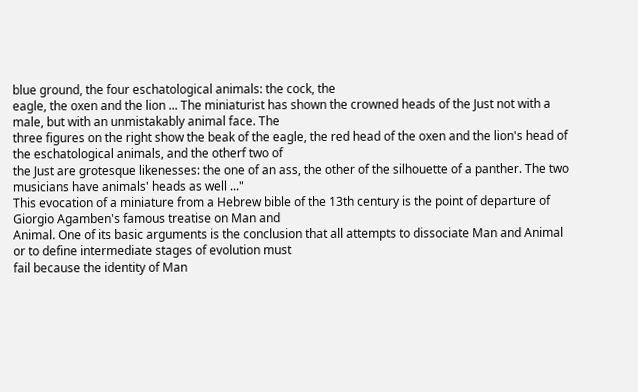blue ground, the four eschatological animals: the cock, the
eagle, the oxen and the lion ... The miniaturist has shown the crowned heads of the Just not with a male, but with an unmistakably animal face. The
three figures on the right show the beak of the eagle, the red head of the oxen and the lion's head of the eschatological animals, and the otherf two of
the Just are grotesque likenesses: the one of an ass, the other of the silhouette of a panther. The two musicians have animals' heads as well ..."
This evocation of a miniature from a Hebrew bible of the 13th century is the point of departure of Giorgio Agamben's famous treatise on Man and
Animal. One of its basic arguments is the conclusion that all attempts to dissociate Man and Animal or to define intermediate stages of evolution must
fail because the identity of Man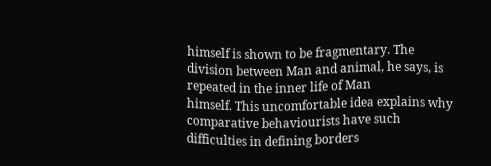himself is shown to be fragmentary. The division between Man and animal, he says, is repeated in the inner life of Man
himself. This uncomfortable idea explains why comparative behaviourists have such difficulties in defining borders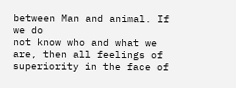between Man and animal. If we do
not know who and what we are, then all feelings of superiority in the face of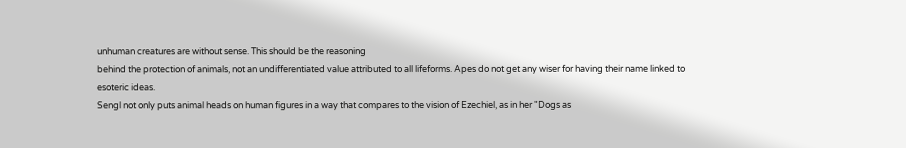unhuman creatures are without sense. This should be the reasoning
behind the protection of animals, not an undifferentiated value attributed to all lifeforms. Apes do not get any wiser for having their name linked to
esoteric ideas.
Sengl not only puts animal heads on human figures in a way that compares to the vision of Ezechiel, as in her "Dogs as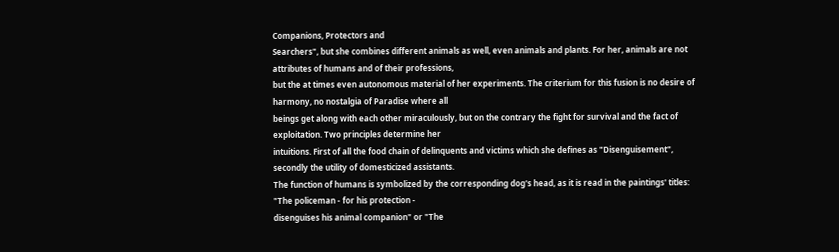Companions, Protectors and
Searchers", but she combines different animals as well, even animals and plants. For her, animals are not attributes of humans and of their professions,
but the at times even autonomous material of her experiments. The criterium for this fusion is no desire of harmony, no nostalgia of Paradise where all
beings get along with each other miraculously, but on the contrary the fight for survival and the fact of exploitation. Two principles determine her
intuitions. First of all the food chain of delinquents and victims which she defines as "Disenguisement", secondly the utility of domesticized assistants.
The function of humans is symbolized by the corresponding dog's head, as it is read in the paintings' titles: "The policeman - for his protection -
disenguises his animal companion" or "The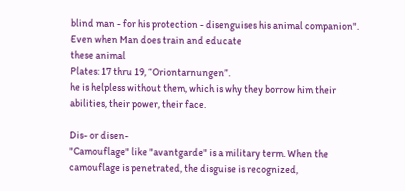blind man - for his protection - disenguises his animal companion". Even when Man does train and educate
these animal
Plates: 17 thru 19, “Oriontarnungen”.
he is helpless without them, which is why they borrow him their
abilities, their power, their face.

Dis- or disen-
"Camouflage" like "avantgarde" is a military term. When the
camouflage is penetrated, the disguise is recognized,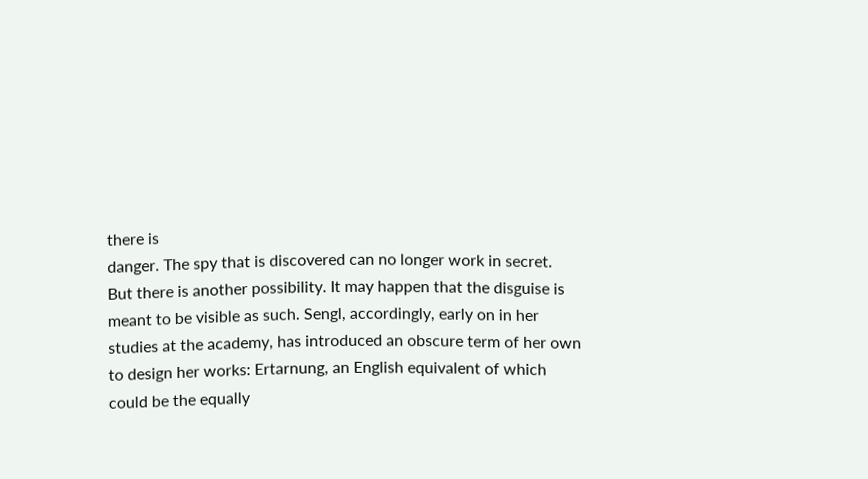there is
danger. The spy that is discovered can no longer work in secret.
But there is another possibility. It may happen that the disguise is
meant to be visible as such. Sengl, accordingly, early on in her
studies at the academy, has introduced an obscure term of her own
to design her works: Ertarnung, an English equivalent of which
could be the equally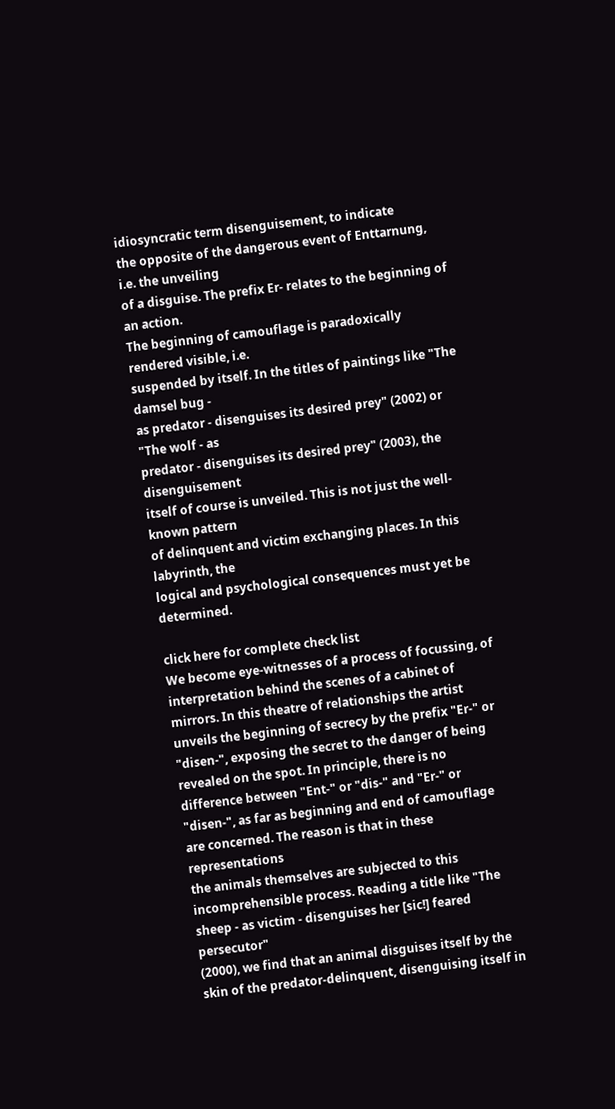idiosyncratic term disenguisement, to indicate
the opposite of the dangerous event of Enttarnung, i.e. the unveiling
of a disguise. The prefix Er- relates to the beginning of an action.
The beginning of camouflage is paradoxically rendered visible, i.e.
suspended by itself. In the titles of paintings like "The damsel bug -
as predator - disenguises its desired prey" (2002) or "The wolf - as
predator - disenguises its desired prey" (2003), the disenguisement
itself of course is unveiled. This is not just the well-known pattern
of delinquent and victim exchanging places. In this labyrinth, the
logical and psychological consequences must yet be determined.

click here for complete check list
We become eye-witnesses of a process of focussing, of interpretation behind the scenes of a cabinet of mirrors. In this theatre of relationships the artist
unveils the beginning of secrecy by the prefix "Er-" or "disen-", exposing the secret to the danger of being revealed on the spot. In principle, there is no
difference between "Ent-" or "dis-" and "Er-" or "disen-", as far as beginning and end of camouflage are concerned. The reason is that in these representations
the animals themselves are subjected to this incomprehensible process. Reading a title like "The sheep - as victim - disenguises her [sic!] feared persecutor"
(2000), we find that an animal disguises itself by the skin of the predator-delinquent, disenguising itself in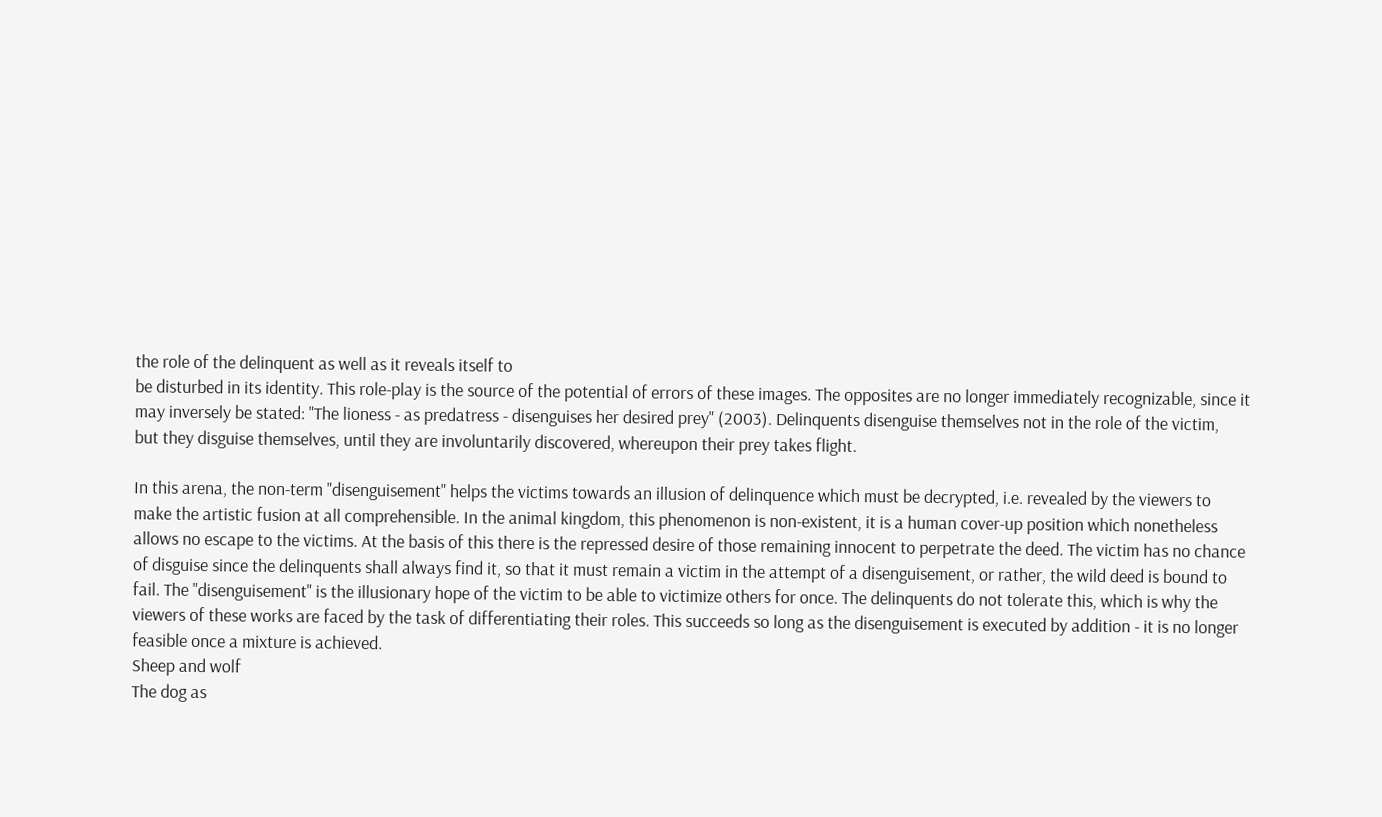the role of the delinquent as well as it reveals itself to
be disturbed in its identity. This role-play is the source of the potential of errors of these images. The opposites are no longer immediately recognizable, since it
may inversely be stated: "The lioness - as predatress - disenguises her desired prey" (2003). Delinquents disenguise themselves not in the role of the victim,
but they disguise themselves, until they are involuntarily discovered, whereupon their prey takes flight.

In this arena, the non-term "disenguisement" helps the victims towards an illusion of delinquence which must be decrypted, i.e. revealed by the viewers to
make the artistic fusion at all comprehensible. In the animal kingdom, this phenomenon is non-existent, it is a human cover-up position which nonetheless
allows no escape to the victims. At the basis of this there is the repressed desire of those remaining innocent to perpetrate the deed. The victim has no chance
of disguise since the delinquents shall always find it, so that it must remain a victim in the attempt of a disenguisement, or rather, the wild deed is bound to
fail. The "disenguisement" is the illusionary hope of the victim to be able to victimize others for once. The delinquents do not tolerate this, which is why the
viewers of these works are faced by the task of differentiating their roles. This succeeds so long as the disenguisement is executed by addition - it is no longer
feasible once a mixture is achieved.
Sheep and wolf
The dog as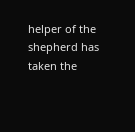helper of the shepherd has taken the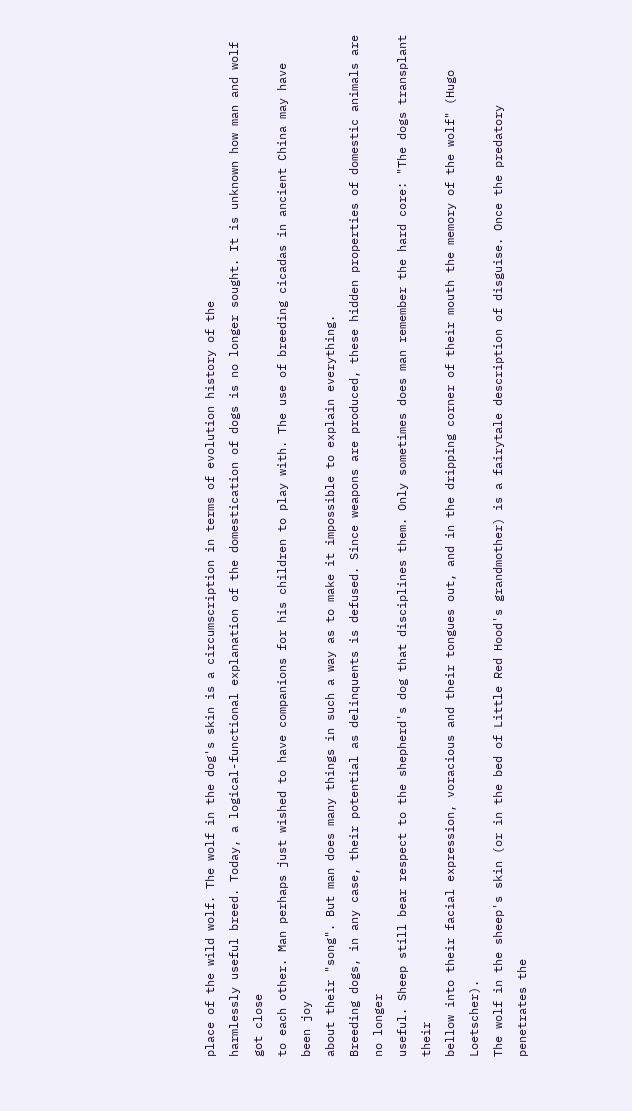place of the wild wolf. The wolf in the dog's skin is a circumscription in terms of evolution history of the
harmlessly useful breed. Today, a logical-functional explanation of the domestication of dogs is no longer sought. It is unknown how man and wolf got close
to each other. Man perhaps just wished to have companions for his children to play with. The use of breeding cicadas in ancient China may have been joy
about their "song". But man does many things in such a way as to make it impossible to explain everything.
Breeding dogs, in any case, their potential as delinquents is defused. Since weapons are produced, these hidden properties of domestic animals are no longer
useful. Sheep still bear respect to the shepherd's dog that disciplines them. Only sometimes does man remember the hard core: "The dogs transplant their
bellow into their facial expression, voracious and their tongues out, and in the dripping corner of their mouth the memory of the wolf" (Hugo Loetscher).
The wolf in the sheep's skin (or in the bed of Little Red Hood's grandmother) is a fairytale description of disguise. Once the predatory penetrates the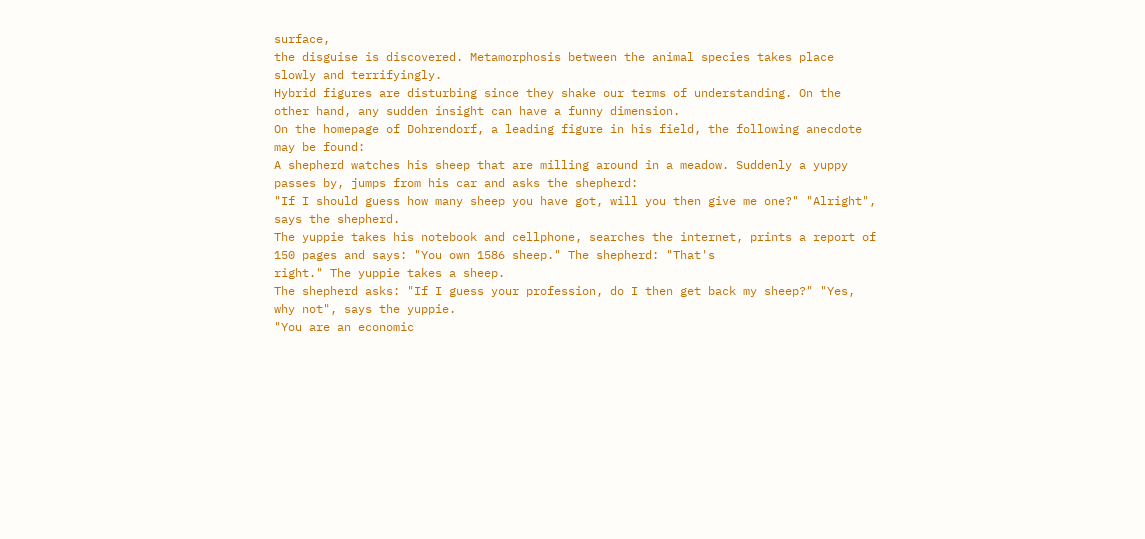surface,
the disguise is discovered. Metamorphosis between the animal species takes place slowly and terrifyingly.
Hybrid figures are disturbing since they shake our terms of understanding. On the other hand, any sudden insight can have a funny dimension.
On the homepage of Dohrendorf, a leading figure in his field, the following anecdote may be found:
A shepherd watches his sheep that are milling around in a meadow. Suddenly a yuppy passes by, jumps from his car and asks the shepherd:
"If I should guess how many sheep you have got, will you then give me one?" "Alright", says the shepherd.
The yuppie takes his notebook and cellphone, searches the internet, prints a report of 150 pages and says: "You own 1586 sheep." The shepherd: "That's
right." The yuppie takes a sheep.
The shepherd asks: "If I guess your profession, do I then get back my sheep?" "Yes, why not", says the yuppie.
"You are an economic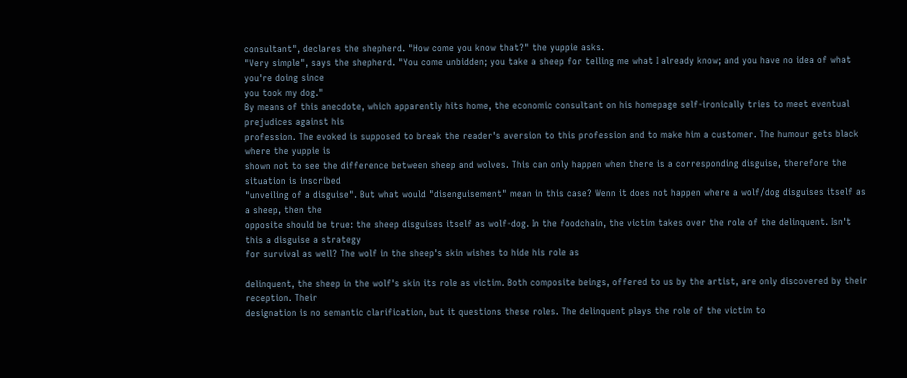consultant", declares the shepherd. "How come you know that?" the yuppie asks.
"Very simple", says the shepherd. "You come unbidden; you take a sheep for telling me what I already know; and you have no idea of what you're doing since
you took my dog."
By means of this anecdote, which apparently hits home, the economic consultant on his homepage self-ironically tries to meet eventual prejudices against his
profession. The evoked is supposed to break the reader's aversion to this profession and to make him a customer. The humour gets black where the yuppie is
shown not to see the difference between sheep and wolves. This can only happen when there is a corresponding disguise, therefore the situation is inscribed
"unveiling of a disguise". But what would "disenguisement" mean in this case? Wenn it does not happen where a wolf/dog disguises itself as a sheep, then the
opposite should be true: the sheep disguises itself as wolf-dog. In the foodchain, the victim takes over the role of the delinquent. Isn't this a disguise a strategy
for survival as well? The wolf in the sheep's skin wishes to hide his role as

delinquent, the sheep in the wolf's skin its role as victim. Both composite beings, offered to us by the artist, are only discovered by their reception. Their
designation is no semantic clarification, but it questions these roles. The delinquent plays the role of the victim to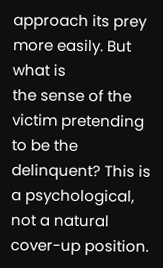approach its prey more easily. But what is
the sense of the victim pretending to be the delinquent? This is a psychological, not a natural cover-up position.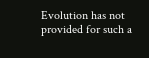Evolution has not provided for such a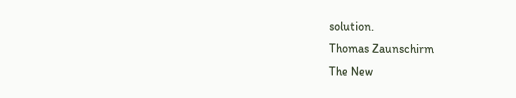solution.
Thomas Zaunschirm
The New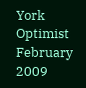York Optimist
February 2009